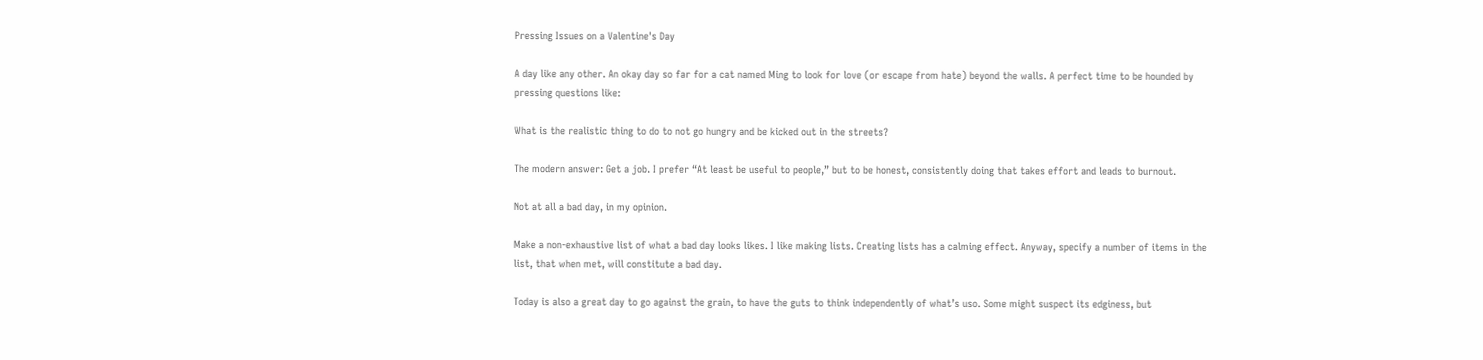Pressing Issues on a Valentine's Day

A day like any other. An okay day so far for a cat named Ming to look for love (or escape from hate) beyond the walls. A perfect time to be hounded by pressing questions like:

What is the realistic thing to do to not go hungry and be kicked out in the streets?

The modern answer: Get a job. I prefer “At least be useful to people,” but to be honest, consistently doing that takes effort and leads to burnout.

Not at all a bad day, in my opinion.

Make a non-exhaustive list of what a bad day looks likes. I like making lists. Creating lists has a calming effect. Anyway, specify a number of items in the list, that when met, will constitute a bad day.

Today is also a great day to go against the grain, to have the guts to think independently of what’s uso. Some might suspect its edginess, but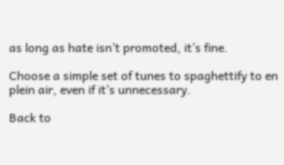as long as hate isn’t promoted, it’s fine.

Choose a simple set of tunes to spaghettify to en plein air, even if it’s unnecessary.

Back to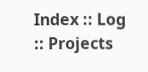Index :: Log :: Projects